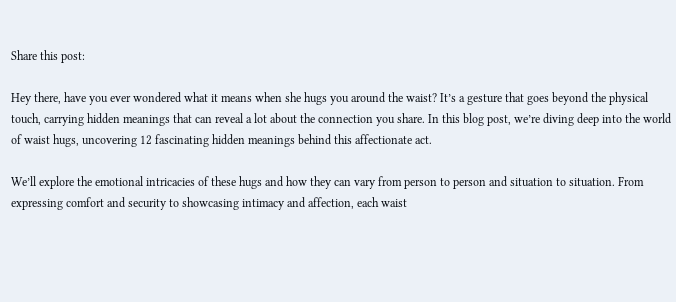Share this post:

Hey there, have you ever wondered what it means when she hugs you around the waist? It’s a gesture that goes beyond the physical touch, carrying hidden meanings that can reveal a lot about the connection you share. In this blog post, we’re diving deep into the world of waist hugs, uncovering 12 fascinating hidden meanings behind this affectionate act.

We’ll explore the emotional intricacies of these hugs and how they can vary from person to person and situation to situation. From expressing comfort and security to showcasing intimacy and affection, each waist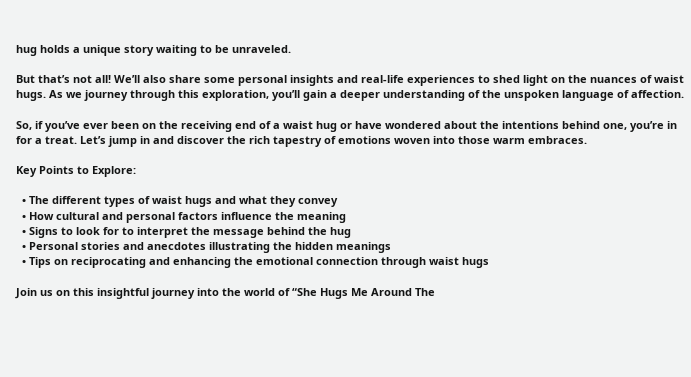hug holds a unique story waiting to be unraveled.

But that’s not all! We’ll also share some personal insights and real-life experiences to shed light on the nuances of waist hugs. As we journey through this exploration, you’ll gain a deeper understanding of the unspoken language of affection.

So, if you’ve ever been on the receiving end of a waist hug or have wondered about the intentions behind one, you’re in for a treat. Let’s jump in and discover the rich tapestry of emotions woven into those warm embraces.

Key Points to Explore:

  • The different types of waist hugs and what they convey
  • How cultural and personal factors influence the meaning
  • Signs to look for to interpret the message behind the hug
  • Personal stories and anecdotes illustrating the hidden meanings
  • Tips on reciprocating and enhancing the emotional connection through waist hugs

Join us on this insightful journey into the world of “She Hugs Me Around The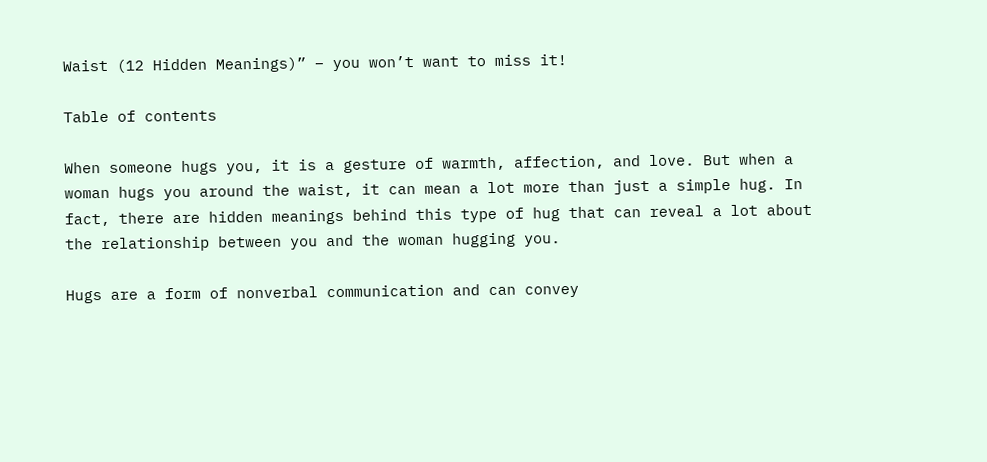Waist (12 Hidden Meanings)” – you won’t want to miss it!

Table of contents

When someone hugs you, it is a gesture of warmth, affection, and love. But when a woman hugs you around the waist, it can mean a lot more than just a simple hug. In fact, there are hidden meanings behind this type of hug that can reveal a lot about the relationship between you and the woman hugging you.

Hugs are a form of nonverbal communication and can convey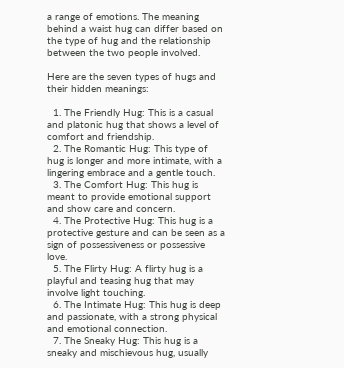a range of emotions. The meaning behind a waist hug can differ based on the type of hug and the relationship between the two people involved.

Here are the seven types of hugs and their hidden meanings:

  1. The Friendly Hug: This is a casual and platonic hug that shows a level of comfort and friendship.
  2. The Romantic Hug: This type of hug is longer and more intimate, with a lingering embrace and a gentle touch.
  3. The Comfort Hug: This hug is meant to provide emotional support and show care and concern.
  4. The Protective Hug: This hug is a protective gesture and can be seen as a sign of possessiveness or possessive love.
  5. The Flirty Hug: A flirty hug is a playful and teasing hug that may involve light touching.
  6. The Intimate Hug: This hug is deep and passionate, with a strong physical and emotional connection.
  7. The Sneaky Hug: This hug is a sneaky and mischievous hug, usually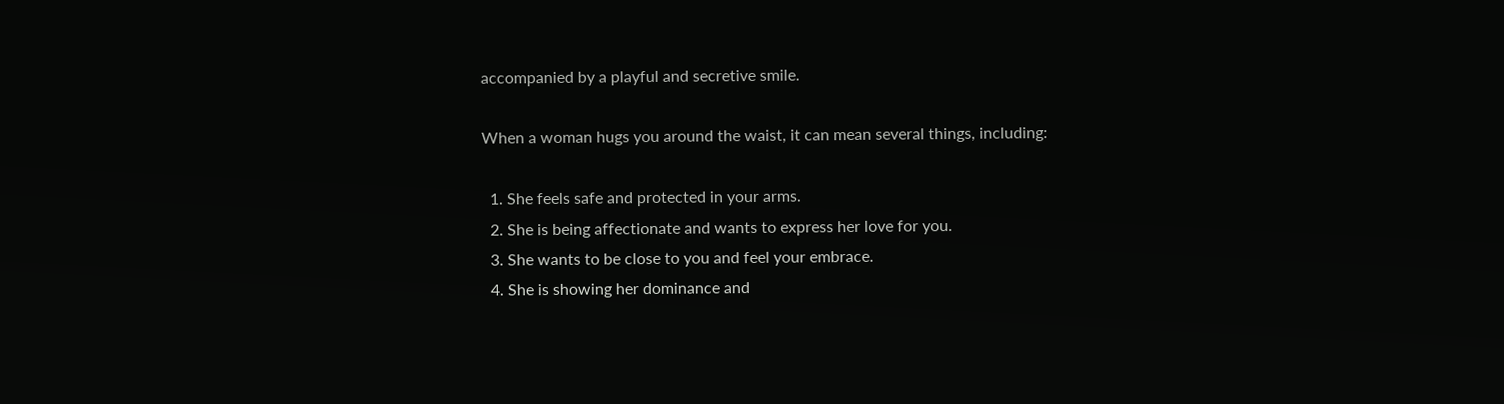accompanied by a playful and secretive smile.

When a woman hugs you around the waist, it can mean several things, including:

  1. She feels safe and protected in your arms.
  2. She is being affectionate and wants to express her love for you.
  3. She wants to be close to you and feel your embrace.
  4. She is showing her dominance and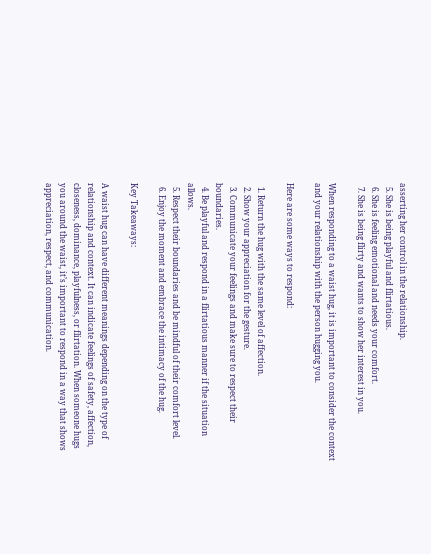asserting her control in the relationship.
  5. She is being playful and flirtatious.
  6. She is feeling emotional and needs your comfort.
  7. She is being flirty and wants to show her interest in you.

When responding to a waist hug, it is important to consider the context and your relationship with the person hugging you.

Here are some ways to respond:

  1. Return the hug with the same level of affection.
  2. Show your appreciation for the gesture.
  3. Communicate your feelings and make sure to respect their boundaries.
  4. Be playful and respond in a flirtatious manner if the situation allows.
  5. Respect their boundaries and be mindful of their comfort level.
  6. Enjoy the moment and embrace the intimacy of the hug.

Key Takeaways:

A waist hug can have different meanings depending on the type of relationship and context. It can indicate feelings of safety, affection, closeness, dominance, playfulness, or flirtation. When someone hugs you around the waist, it’s important to respond in a way that shows appreciation, respect, and communication.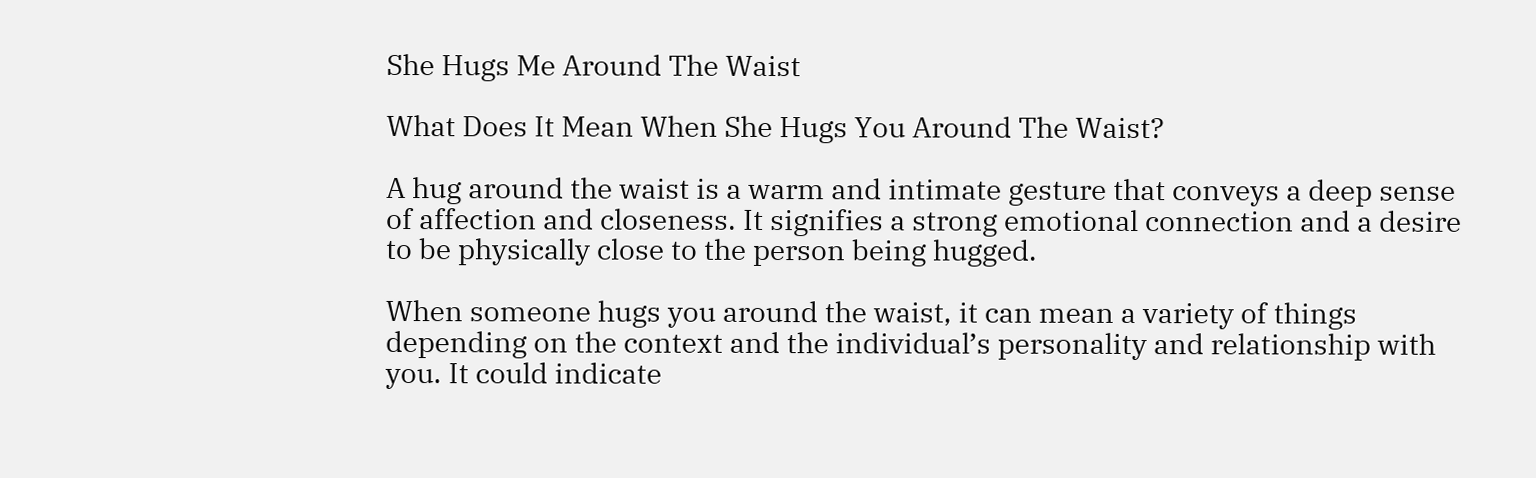She Hugs Me Around The Waist

What Does It Mean When She Hugs You Around The Waist?

A hug around the waist is a warm and intimate gesture that conveys a deep sense of affection and closeness. It signifies a strong emotional connection and a desire to be physically close to the person being hugged.

When someone hugs you around the waist, it can mean a variety of things depending on the context and the individual’s personality and relationship with you. It could indicate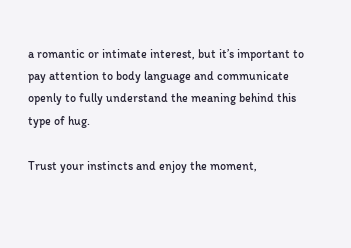a romantic or intimate interest, but it’s important to pay attention to body language and communicate openly to fully understand the meaning behind this type of hug.

Trust your instincts and enjoy the moment,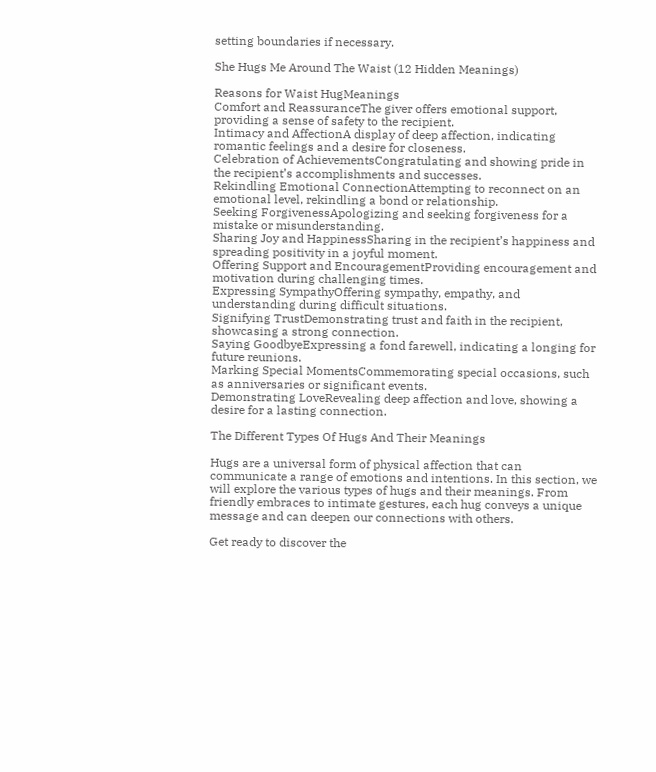setting boundaries if necessary.

She Hugs Me Around The Waist (12 Hidden Meanings)

Reasons for Waist HugMeanings
Comfort and ReassuranceThe giver offers emotional support, providing a sense of safety to the recipient.
Intimacy and AffectionA display of deep affection, indicating romantic feelings and a desire for closeness.
Celebration of AchievementsCongratulating and showing pride in the recipient’s accomplishments and successes.
Rekindling Emotional ConnectionAttempting to reconnect on an emotional level, rekindling a bond or relationship.
Seeking ForgivenessApologizing and seeking forgiveness for a mistake or misunderstanding.
Sharing Joy and HappinessSharing in the recipient’s happiness and spreading positivity in a joyful moment.
Offering Support and EncouragementProviding encouragement and motivation during challenging times.
Expressing SympathyOffering sympathy, empathy, and understanding during difficult situations.
Signifying TrustDemonstrating trust and faith in the recipient, showcasing a strong connection.
Saying GoodbyeExpressing a fond farewell, indicating a longing for future reunions.
Marking Special MomentsCommemorating special occasions, such as anniversaries or significant events.
Demonstrating LoveRevealing deep affection and love, showing a desire for a lasting connection.

The Different Types Of Hugs And Their Meanings

Hugs are a universal form of physical affection that can communicate a range of emotions and intentions. In this section, we will explore the various types of hugs and their meanings. From friendly embraces to intimate gestures, each hug conveys a unique message and can deepen our connections with others.

Get ready to discover the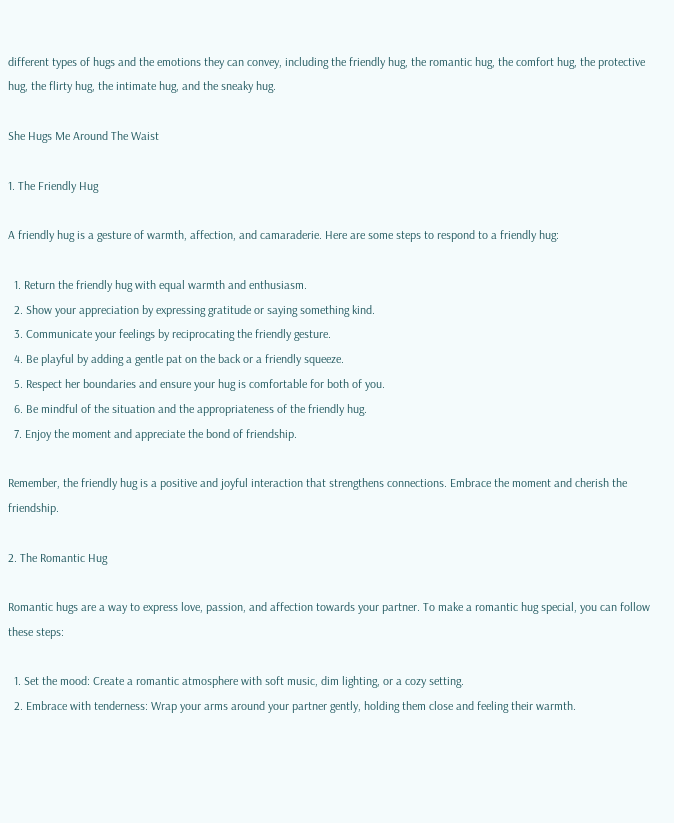different types of hugs and the emotions they can convey, including the friendly hug, the romantic hug, the comfort hug, the protective hug, the flirty hug, the intimate hug, and the sneaky hug.

She Hugs Me Around The Waist

1. The Friendly Hug

A friendly hug is a gesture of warmth, affection, and camaraderie. Here are some steps to respond to a friendly hug:

  1. Return the friendly hug with equal warmth and enthusiasm.
  2. Show your appreciation by expressing gratitude or saying something kind.
  3. Communicate your feelings by reciprocating the friendly gesture.
  4. Be playful by adding a gentle pat on the back or a friendly squeeze.
  5. Respect her boundaries and ensure your hug is comfortable for both of you.
  6. Be mindful of the situation and the appropriateness of the friendly hug.
  7. Enjoy the moment and appreciate the bond of friendship.

Remember, the friendly hug is a positive and joyful interaction that strengthens connections. Embrace the moment and cherish the friendship.

2. The Romantic Hug

Romantic hugs are a way to express love, passion, and affection towards your partner. To make a romantic hug special, you can follow these steps:

  1. Set the mood: Create a romantic atmosphere with soft music, dim lighting, or a cozy setting.
  2. Embrace with tenderness: Wrap your arms around your partner gently, holding them close and feeling their warmth.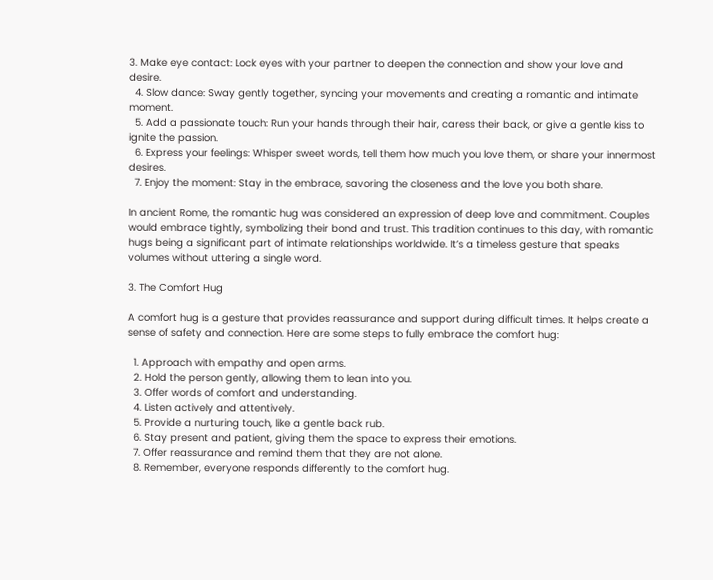3. Make eye contact: Lock eyes with your partner to deepen the connection and show your love and desire.
  4. Slow dance: Sway gently together, syncing your movements and creating a romantic and intimate moment.
  5. Add a passionate touch: Run your hands through their hair, caress their back, or give a gentle kiss to ignite the passion.
  6. Express your feelings: Whisper sweet words, tell them how much you love them, or share your innermost desires.
  7. Enjoy the moment: Stay in the embrace, savoring the closeness and the love you both share.

In ancient Rome, the romantic hug was considered an expression of deep love and commitment. Couples would embrace tightly, symbolizing their bond and trust. This tradition continues to this day, with romantic hugs being a significant part of intimate relationships worldwide. It’s a timeless gesture that speaks volumes without uttering a single word.

3. The Comfort Hug

A comfort hug is a gesture that provides reassurance and support during difficult times. It helps create a sense of safety and connection. Here are some steps to fully embrace the comfort hug:

  1. Approach with empathy and open arms.
  2. Hold the person gently, allowing them to lean into you.
  3. Offer words of comfort and understanding.
  4. Listen actively and attentively.
  5. Provide a nurturing touch, like a gentle back rub.
  6. Stay present and patient, giving them the space to express their emotions.
  7. Offer reassurance and remind them that they are not alone.
  8. Remember, everyone responds differently to the comfort hug.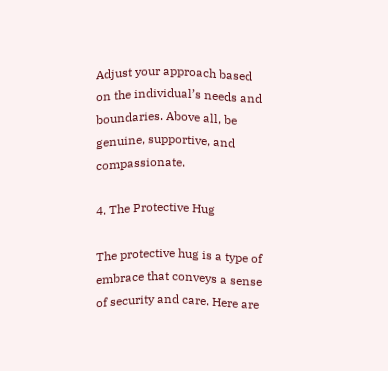Adjust your approach based on the individual’s needs and boundaries. Above all, be genuine, supportive, and compassionate.

4. The Protective Hug

The protective hug is a type of embrace that conveys a sense of security and care. Here are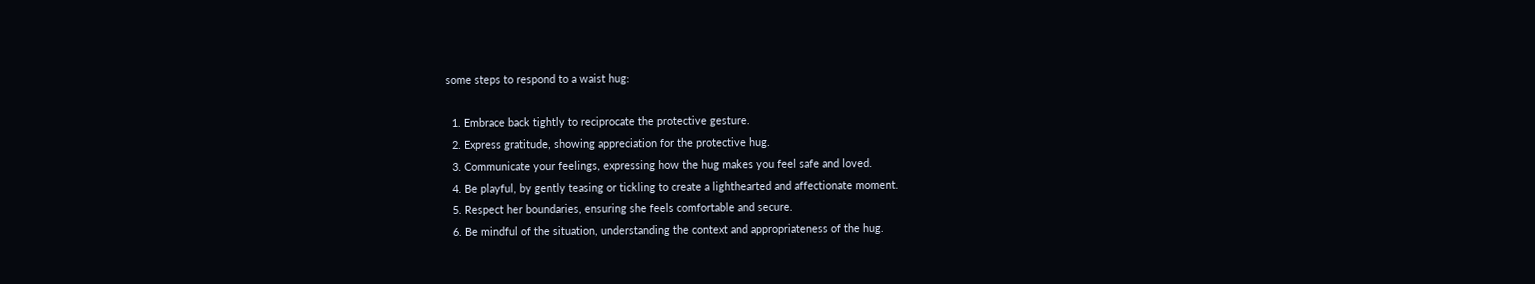some steps to respond to a waist hug:

  1. Embrace back tightly to reciprocate the protective gesture.
  2. Express gratitude, showing appreciation for the protective hug.
  3. Communicate your feelings, expressing how the hug makes you feel safe and loved.
  4. Be playful, by gently teasing or tickling to create a lighthearted and affectionate moment.
  5. Respect her boundaries, ensuring she feels comfortable and secure.
  6. Be mindful of the situation, understanding the context and appropriateness of the hug.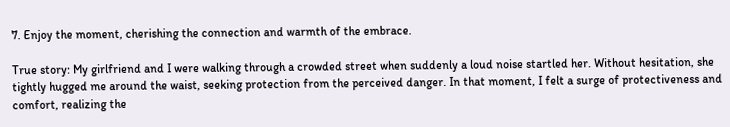7. Enjoy the moment, cherishing the connection and warmth of the embrace.

True story: My girlfriend and I were walking through a crowded street when suddenly a loud noise startled her. Without hesitation, she tightly hugged me around the waist, seeking protection from the perceived danger. In that moment, I felt a surge of protectiveness and comfort, realizing the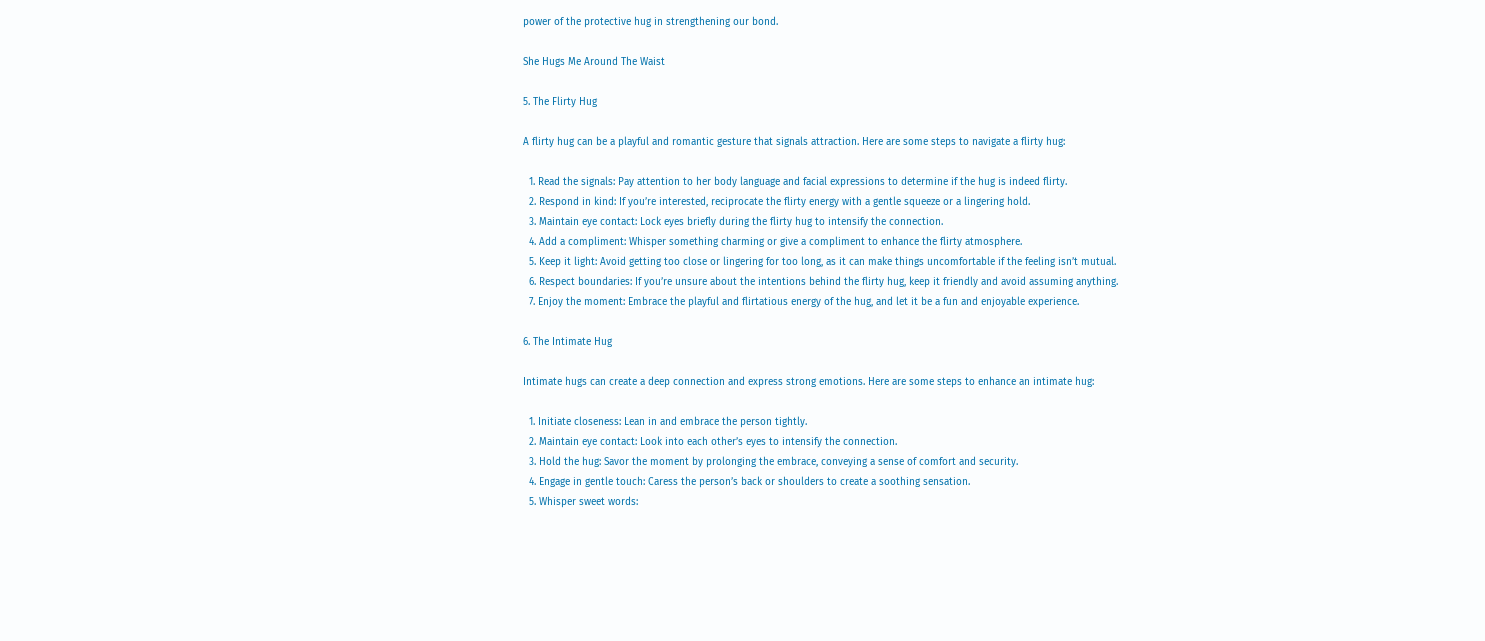power of the protective hug in strengthening our bond.

She Hugs Me Around The Waist

5. The Flirty Hug

A flirty hug can be a playful and romantic gesture that signals attraction. Here are some steps to navigate a flirty hug:

  1. Read the signals: Pay attention to her body language and facial expressions to determine if the hug is indeed flirty.
  2. Respond in kind: If you’re interested, reciprocate the flirty energy with a gentle squeeze or a lingering hold.
  3. Maintain eye contact: Lock eyes briefly during the flirty hug to intensify the connection.
  4. Add a compliment: Whisper something charming or give a compliment to enhance the flirty atmosphere.
  5. Keep it light: Avoid getting too close or lingering for too long, as it can make things uncomfortable if the feeling isn’t mutual.
  6. Respect boundaries: If you’re unsure about the intentions behind the flirty hug, keep it friendly and avoid assuming anything.
  7. Enjoy the moment: Embrace the playful and flirtatious energy of the hug, and let it be a fun and enjoyable experience.

6. The Intimate Hug

Intimate hugs can create a deep connection and express strong emotions. Here are some steps to enhance an intimate hug:

  1. Initiate closeness: Lean in and embrace the person tightly.
  2. Maintain eye contact: Look into each other’s eyes to intensify the connection.
  3. Hold the hug: Savor the moment by prolonging the embrace, conveying a sense of comfort and security.
  4. Engage in gentle touch: Caress the person’s back or shoulders to create a soothing sensation.
  5. Whisper sweet words: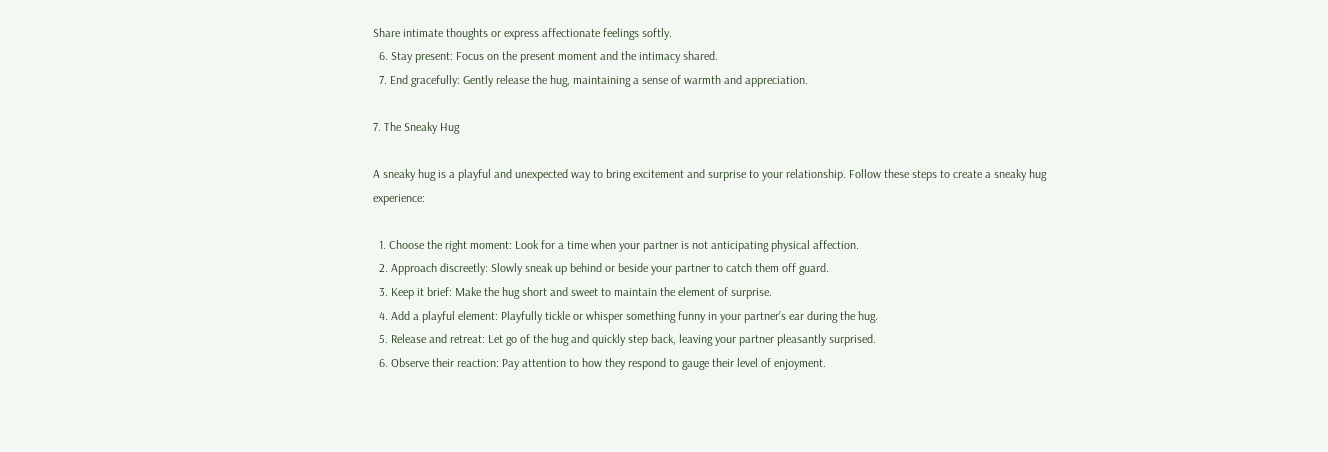Share intimate thoughts or express affectionate feelings softly.
  6. Stay present: Focus on the present moment and the intimacy shared.
  7. End gracefully: Gently release the hug, maintaining a sense of warmth and appreciation.

7. The Sneaky Hug

A sneaky hug is a playful and unexpected way to bring excitement and surprise to your relationship. Follow these steps to create a sneaky hug experience:

  1. Choose the right moment: Look for a time when your partner is not anticipating physical affection.
  2. Approach discreetly: Slowly sneak up behind or beside your partner to catch them off guard.
  3. Keep it brief: Make the hug short and sweet to maintain the element of surprise.
  4. Add a playful element: Playfully tickle or whisper something funny in your partner’s ear during the hug.
  5. Release and retreat: Let go of the hug and quickly step back, leaving your partner pleasantly surprised.
  6. Observe their reaction: Pay attention to how they respond to gauge their level of enjoyment.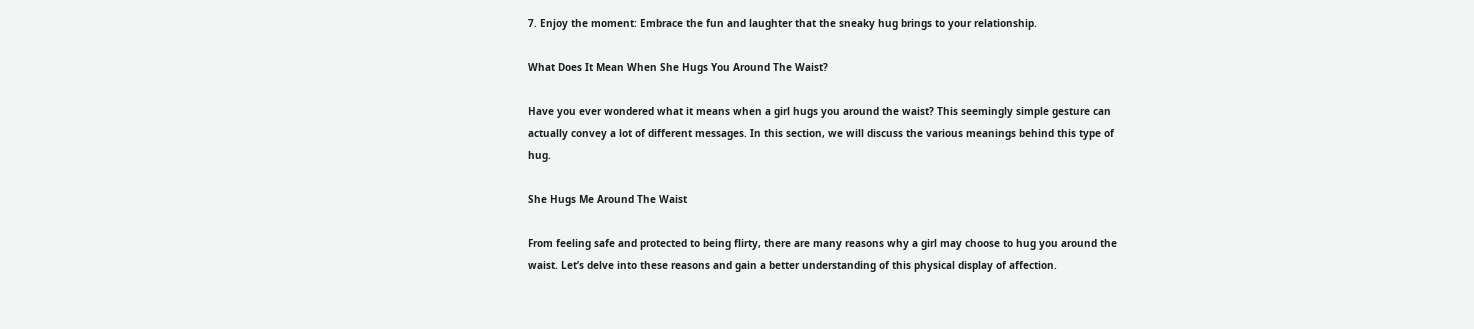7. Enjoy the moment: Embrace the fun and laughter that the sneaky hug brings to your relationship.

What Does It Mean When She Hugs You Around The Waist?

Have you ever wondered what it means when a girl hugs you around the waist? This seemingly simple gesture can actually convey a lot of different messages. In this section, we will discuss the various meanings behind this type of hug.

She Hugs Me Around The Waist

From feeling safe and protected to being flirty, there are many reasons why a girl may choose to hug you around the waist. Let’s delve into these reasons and gain a better understanding of this physical display of affection.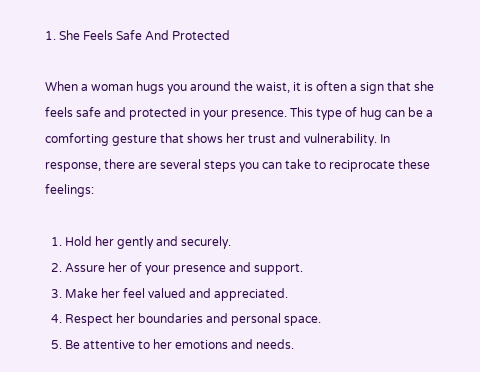1. She Feels Safe And Protected

When a woman hugs you around the waist, it is often a sign that she feels safe and protected in your presence. This type of hug can be a comforting gesture that shows her trust and vulnerability. In response, there are several steps you can take to reciprocate these feelings:

  1. Hold her gently and securely.
  2. Assure her of your presence and support.
  3. Make her feel valued and appreciated.
  4. Respect her boundaries and personal space.
  5. Be attentive to her emotions and needs.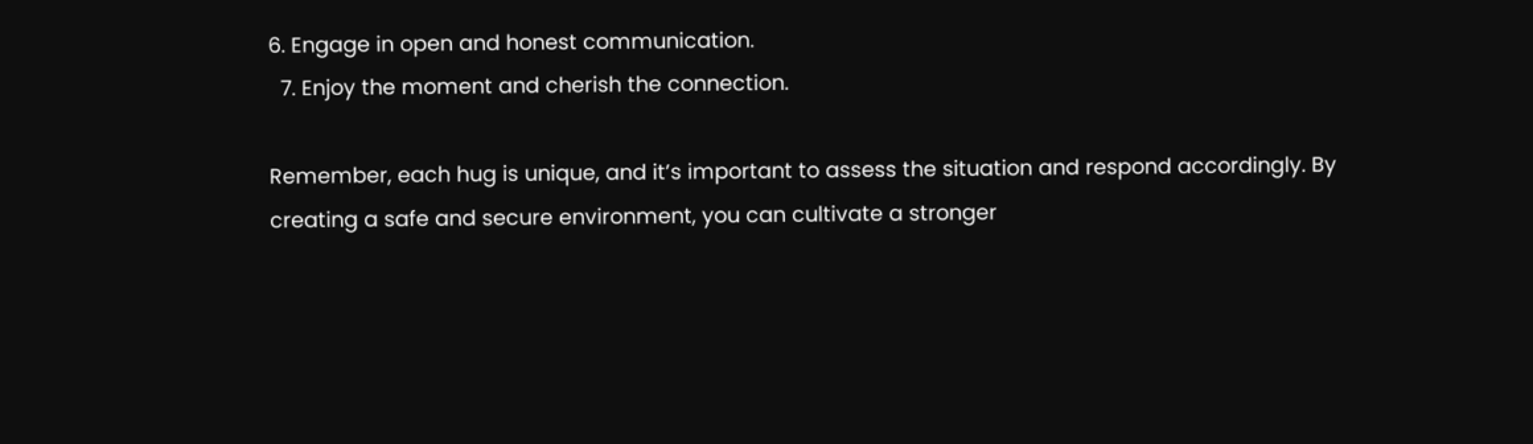6. Engage in open and honest communication.
  7. Enjoy the moment and cherish the connection.

Remember, each hug is unique, and it’s important to assess the situation and respond accordingly. By creating a safe and secure environment, you can cultivate a stronger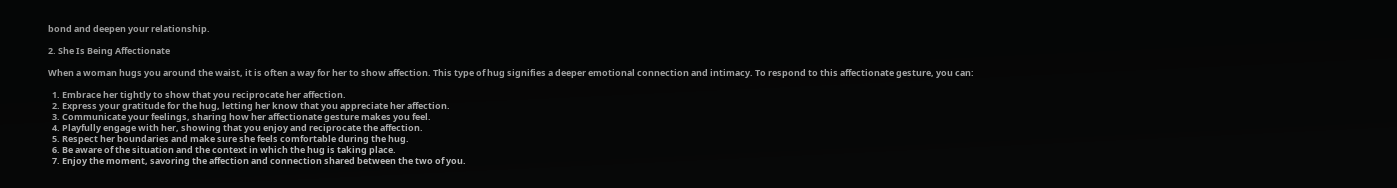bond and deepen your relationship.

2. She Is Being Affectionate

When a woman hugs you around the waist, it is often a way for her to show affection. This type of hug signifies a deeper emotional connection and intimacy. To respond to this affectionate gesture, you can:

  1. Embrace her tightly to show that you reciprocate her affection.
  2. Express your gratitude for the hug, letting her know that you appreciate her affection.
  3. Communicate your feelings, sharing how her affectionate gesture makes you feel.
  4. Playfully engage with her, showing that you enjoy and reciprocate the affection.
  5. Respect her boundaries and make sure she feels comfortable during the hug.
  6. Be aware of the situation and the context in which the hug is taking place.
  7. Enjoy the moment, savoring the affection and connection shared between the two of you.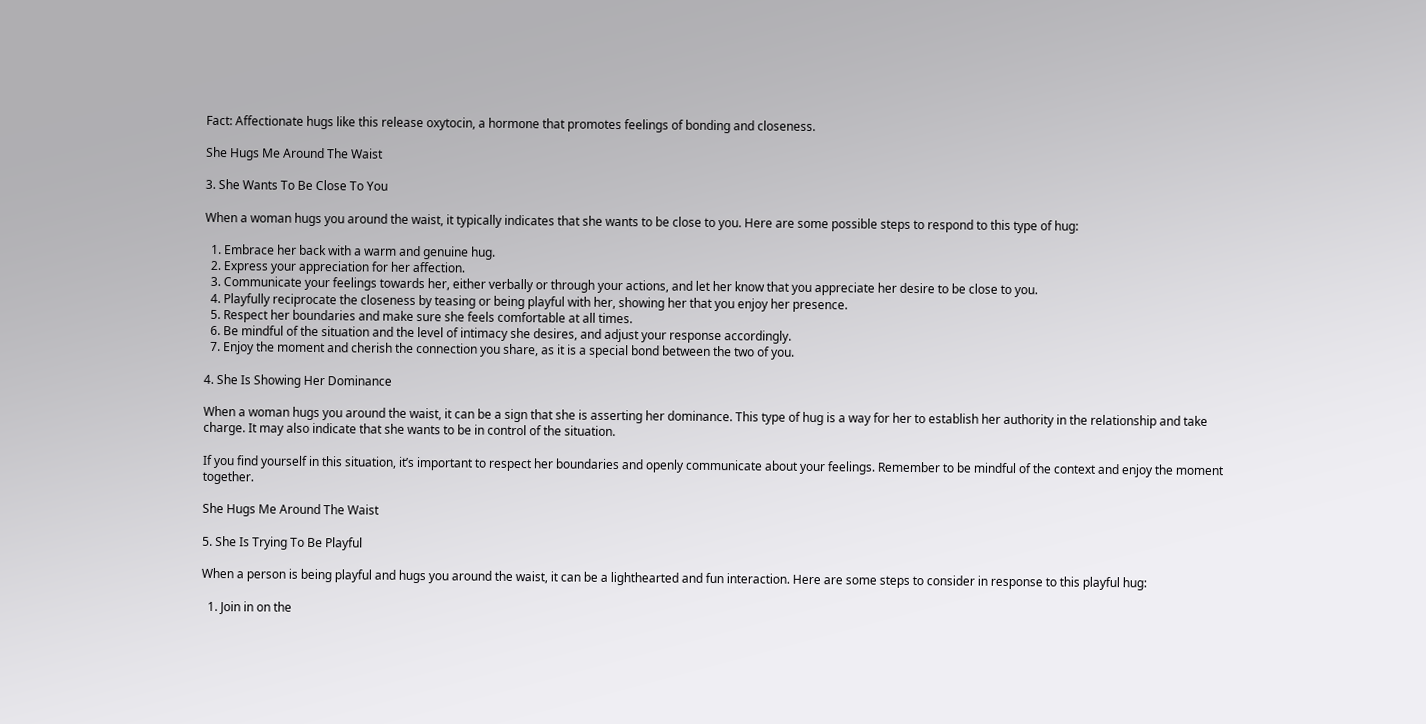Fact: Affectionate hugs like this release oxytocin, a hormone that promotes feelings of bonding and closeness.

She Hugs Me Around The Waist

3. She Wants To Be Close To You

When a woman hugs you around the waist, it typically indicates that she wants to be close to you. Here are some possible steps to respond to this type of hug:

  1. Embrace her back with a warm and genuine hug.
  2. Express your appreciation for her affection.
  3. Communicate your feelings towards her, either verbally or through your actions, and let her know that you appreciate her desire to be close to you.
  4. Playfully reciprocate the closeness by teasing or being playful with her, showing her that you enjoy her presence.
  5. Respect her boundaries and make sure she feels comfortable at all times.
  6. Be mindful of the situation and the level of intimacy she desires, and adjust your response accordingly.
  7. Enjoy the moment and cherish the connection you share, as it is a special bond between the two of you.

4. She Is Showing Her Dominance

When a woman hugs you around the waist, it can be a sign that she is asserting her dominance. This type of hug is a way for her to establish her authority in the relationship and take charge. It may also indicate that she wants to be in control of the situation.

If you find yourself in this situation, it’s important to respect her boundaries and openly communicate about your feelings. Remember to be mindful of the context and enjoy the moment together.

She Hugs Me Around The Waist

5. She Is Trying To Be Playful

When a person is being playful and hugs you around the waist, it can be a lighthearted and fun interaction. Here are some steps to consider in response to this playful hug:

  1. Join in on the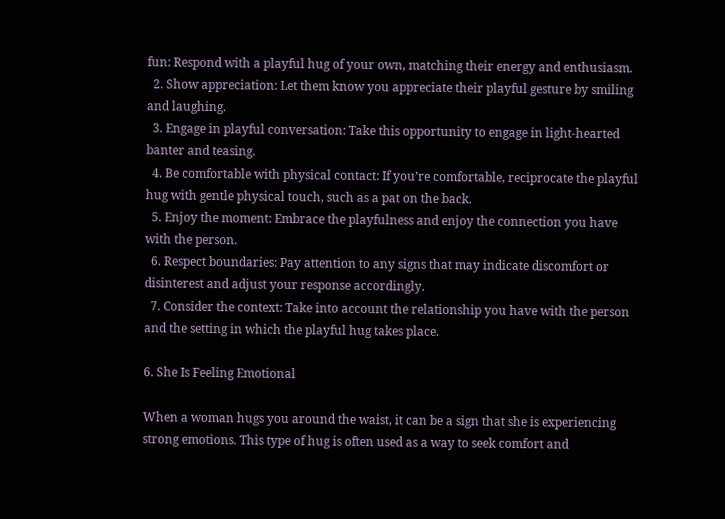fun: Respond with a playful hug of your own, matching their energy and enthusiasm.
  2. Show appreciation: Let them know you appreciate their playful gesture by smiling and laughing.
  3. Engage in playful conversation: Take this opportunity to engage in light-hearted banter and teasing.
  4. Be comfortable with physical contact: If you’re comfortable, reciprocate the playful hug with gentle physical touch, such as a pat on the back.
  5. Enjoy the moment: Embrace the playfulness and enjoy the connection you have with the person.
  6. Respect boundaries: Pay attention to any signs that may indicate discomfort or disinterest and adjust your response accordingly.
  7. Consider the context: Take into account the relationship you have with the person and the setting in which the playful hug takes place.

6. She Is Feeling Emotional

When a woman hugs you around the waist, it can be a sign that she is experiencing strong emotions. This type of hug is often used as a way to seek comfort and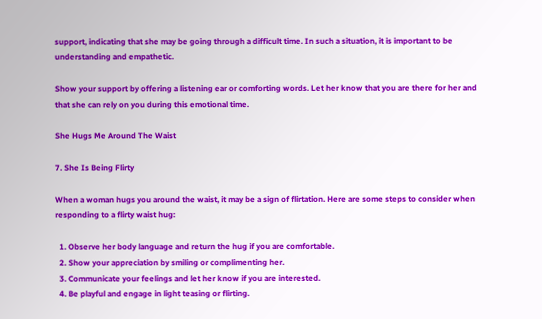support, indicating that she may be going through a difficult time. In such a situation, it is important to be understanding and empathetic.

Show your support by offering a listening ear or comforting words. Let her know that you are there for her and that she can rely on you during this emotional time.

She Hugs Me Around The Waist

7. She Is Being Flirty

When a woman hugs you around the waist, it may be a sign of flirtation. Here are some steps to consider when responding to a flirty waist hug:

  1. Observe her body language and return the hug if you are comfortable.
  2. Show your appreciation by smiling or complimenting her.
  3. Communicate your feelings and let her know if you are interested.
  4. Be playful and engage in light teasing or flirting.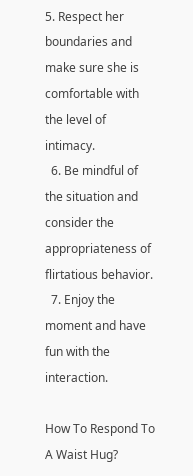5. Respect her boundaries and make sure she is comfortable with the level of intimacy.
  6. Be mindful of the situation and consider the appropriateness of flirtatious behavior.
  7. Enjoy the moment and have fun with the interaction.

How To Respond To A Waist Hug?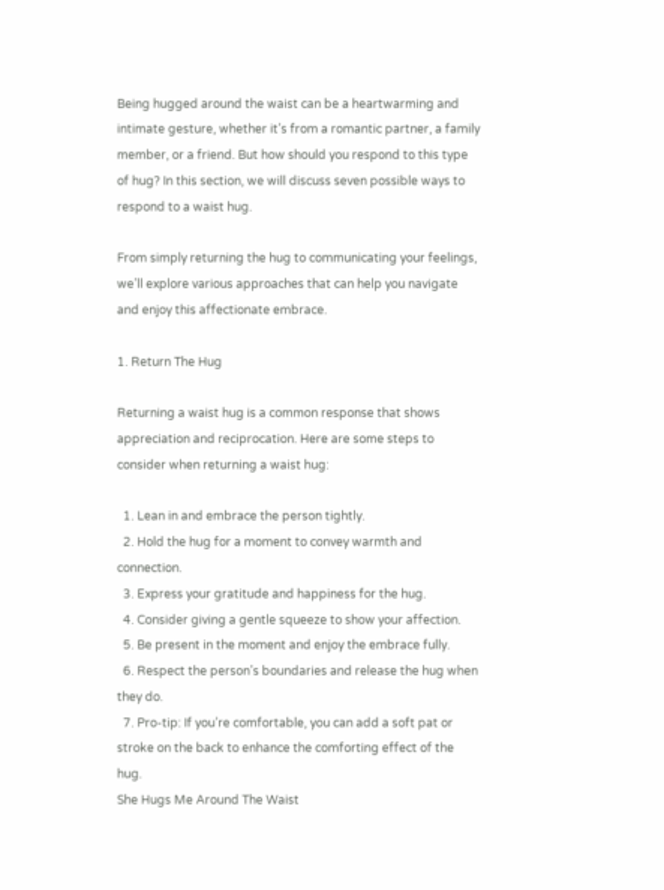Being hugged around the waist can be a heartwarming and intimate gesture, whether it’s from a romantic partner, a family member, or a friend. But how should you respond to this type of hug? In this section, we will discuss seven possible ways to respond to a waist hug.

From simply returning the hug to communicating your feelings, we’ll explore various approaches that can help you navigate and enjoy this affectionate embrace.

1. Return The Hug

Returning a waist hug is a common response that shows appreciation and reciprocation. Here are some steps to consider when returning a waist hug:

  1. Lean in and embrace the person tightly.
  2. Hold the hug for a moment to convey warmth and connection.
  3. Express your gratitude and happiness for the hug.
  4. Consider giving a gentle squeeze to show your affection.
  5. Be present in the moment and enjoy the embrace fully.
  6. Respect the person’s boundaries and release the hug when they do.
  7. Pro-tip: If you’re comfortable, you can add a soft pat or stroke on the back to enhance the comforting effect of the hug.
She Hugs Me Around The Waist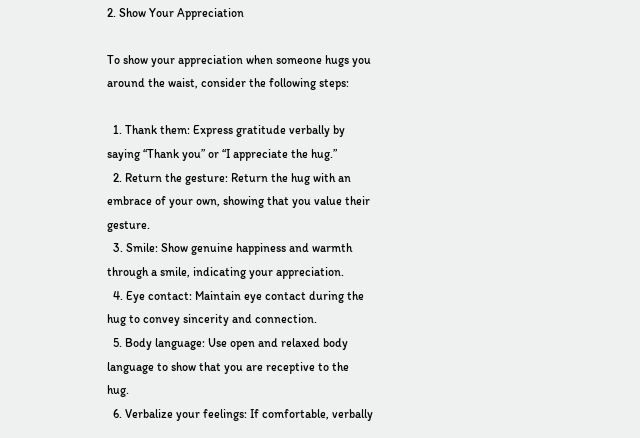2. Show Your Appreciation

To show your appreciation when someone hugs you around the waist, consider the following steps:

  1. Thank them: Express gratitude verbally by saying “Thank you” or “I appreciate the hug.”
  2. Return the gesture: Return the hug with an embrace of your own, showing that you value their gesture.
  3. Smile: Show genuine happiness and warmth through a smile, indicating your appreciation.
  4. Eye contact: Maintain eye contact during the hug to convey sincerity and connection.
  5. Body language: Use open and relaxed body language to show that you are receptive to the hug.
  6. Verbalize your feelings: If comfortable, verbally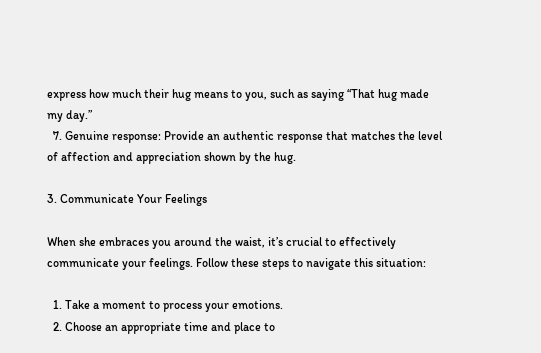express how much their hug means to you, such as saying “That hug made my day.”
  7. Genuine response: Provide an authentic response that matches the level of affection and appreciation shown by the hug.

3. Communicate Your Feelings

When she embraces you around the waist, it’s crucial to effectively communicate your feelings. Follow these steps to navigate this situation:

  1. Take a moment to process your emotions.
  2. Choose an appropriate time and place to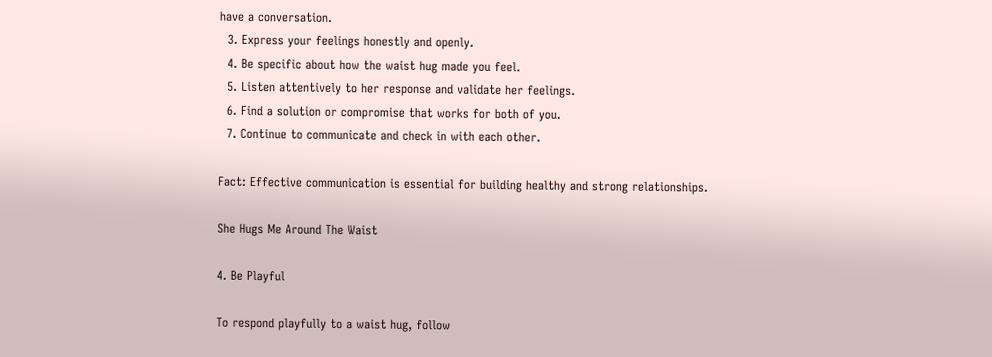have a conversation.
  3. Express your feelings honestly and openly.
  4. Be specific about how the waist hug made you feel.
  5. Listen attentively to her response and validate her feelings.
  6. Find a solution or compromise that works for both of you.
  7. Continue to communicate and check in with each other.

Fact: Effective communication is essential for building healthy and strong relationships.

She Hugs Me Around The Waist

4. Be Playful

To respond playfully to a waist hug, follow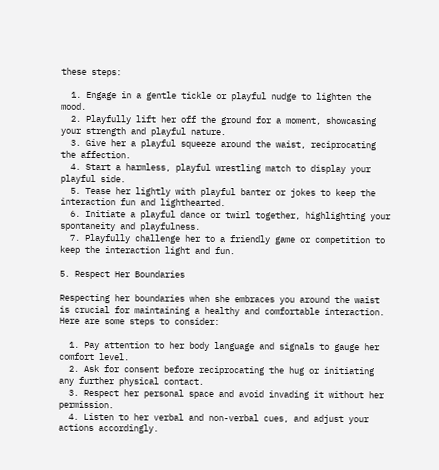these steps:

  1. Engage in a gentle tickle or playful nudge to lighten the mood.
  2. Playfully lift her off the ground for a moment, showcasing your strength and playful nature.
  3. Give her a playful squeeze around the waist, reciprocating the affection.
  4. Start a harmless, playful wrestling match to display your playful side.
  5. Tease her lightly with playful banter or jokes to keep the interaction fun and lighthearted.
  6. Initiate a playful dance or twirl together, highlighting your spontaneity and playfulness.
  7. Playfully challenge her to a friendly game or competition to keep the interaction light and fun.

5. Respect Her Boundaries

Respecting her boundaries when she embraces you around the waist is crucial for maintaining a healthy and comfortable interaction. Here are some steps to consider:

  1. Pay attention to her body language and signals to gauge her comfort level.
  2. Ask for consent before reciprocating the hug or initiating any further physical contact.
  3. Respect her personal space and avoid invading it without her permission.
  4. Listen to her verbal and non-verbal cues, and adjust your actions accordingly.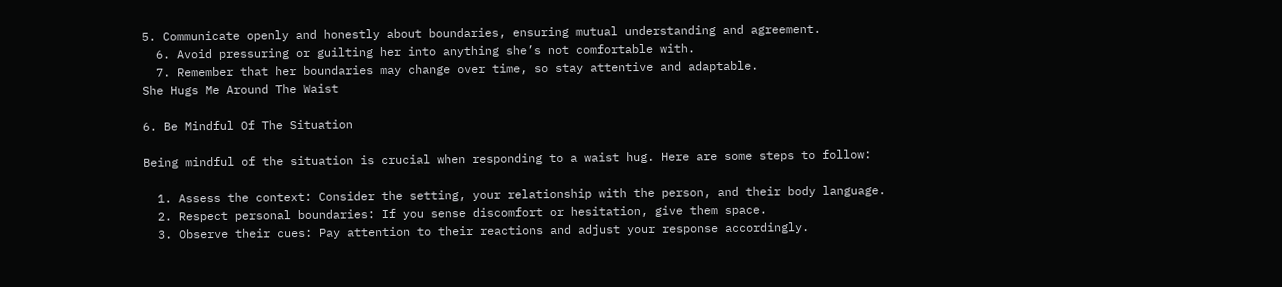5. Communicate openly and honestly about boundaries, ensuring mutual understanding and agreement.
  6. Avoid pressuring or guilting her into anything she’s not comfortable with.
  7. Remember that her boundaries may change over time, so stay attentive and adaptable.
She Hugs Me Around The Waist

6. Be Mindful Of The Situation

Being mindful of the situation is crucial when responding to a waist hug. Here are some steps to follow:

  1. Assess the context: Consider the setting, your relationship with the person, and their body language.
  2. Respect personal boundaries: If you sense discomfort or hesitation, give them space.
  3. Observe their cues: Pay attention to their reactions and adjust your response accordingly.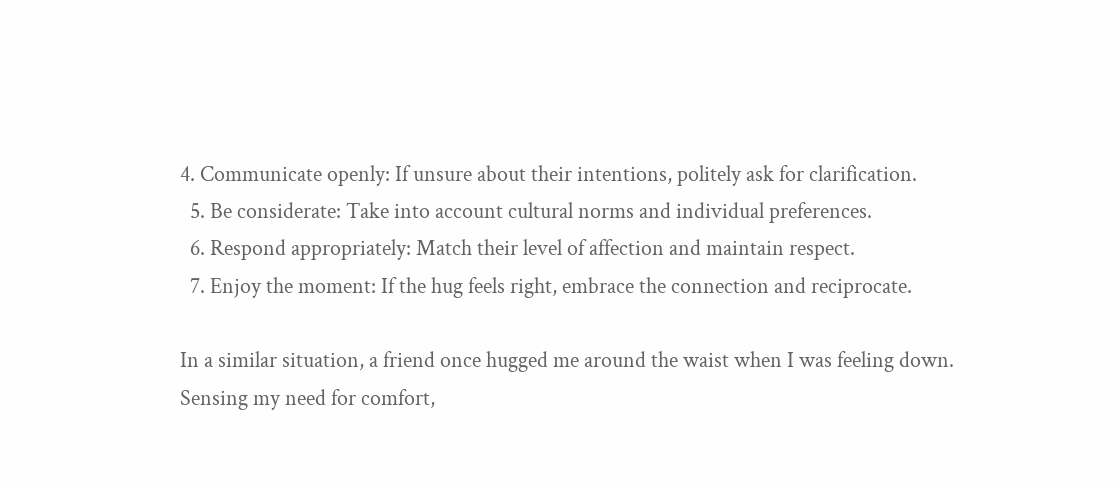4. Communicate openly: If unsure about their intentions, politely ask for clarification.
  5. Be considerate: Take into account cultural norms and individual preferences.
  6. Respond appropriately: Match their level of affection and maintain respect.
  7. Enjoy the moment: If the hug feels right, embrace the connection and reciprocate.

In a similar situation, a friend once hugged me around the waist when I was feeling down. Sensing my need for comfort,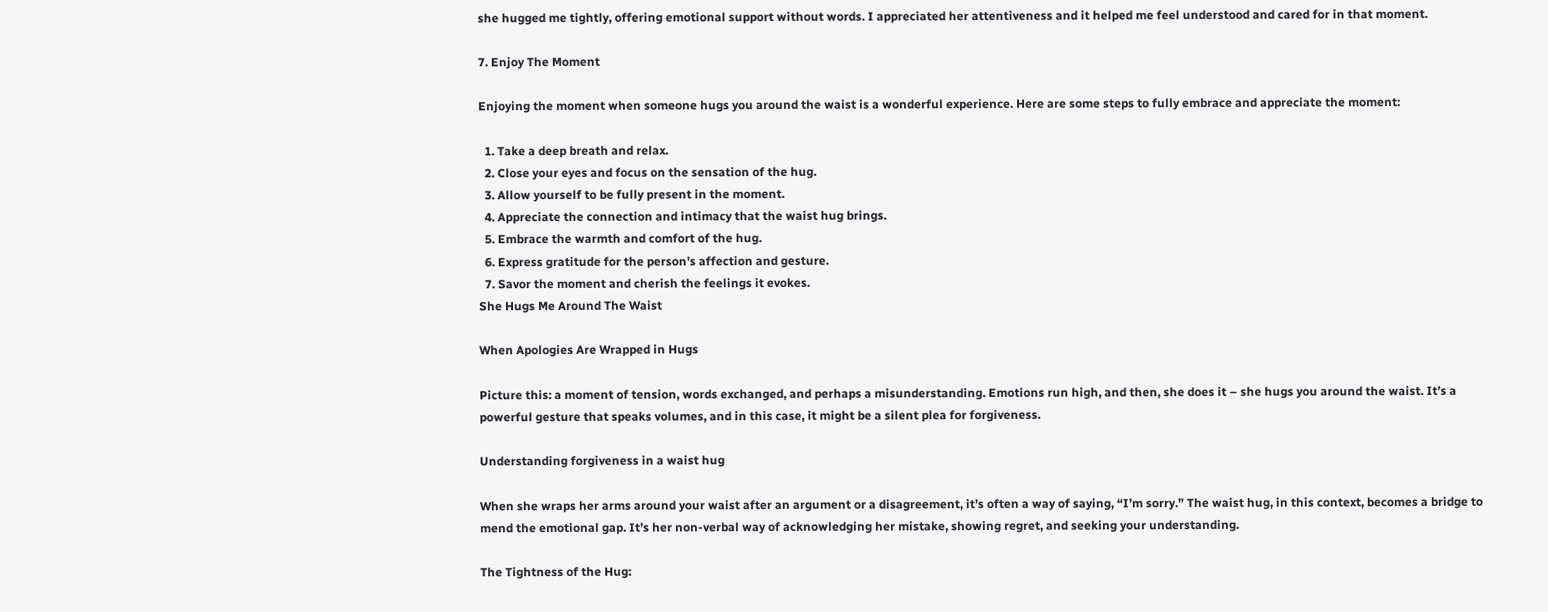she hugged me tightly, offering emotional support without words. I appreciated her attentiveness and it helped me feel understood and cared for in that moment.

7. Enjoy The Moment

Enjoying the moment when someone hugs you around the waist is a wonderful experience. Here are some steps to fully embrace and appreciate the moment:

  1. Take a deep breath and relax.
  2. Close your eyes and focus on the sensation of the hug.
  3. Allow yourself to be fully present in the moment.
  4. Appreciate the connection and intimacy that the waist hug brings.
  5. Embrace the warmth and comfort of the hug.
  6. Express gratitude for the person’s affection and gesture.
  7. Savor the moment and cherish the feelings it evokes.
She Hugs Me Around The Waist

When Apologies Are Wrapped in Hugs

Picture this: a moment of tension, words exchanged, and perhaps a misunderstanding. Emotions run high, and then, she does it – she hugs you around the waist. It’s a powerful gesture that speaks volumes, and in this case, it might be a silent plea for forgiveness.

Understanding forgiveness in a waist hug

When she wraps her arms around your waist after an argument or a disagreement, it’s often a way of saying, “I’m sorry.” The waist hug, in this context, becomes a bridge to mend the emotional gap. It’s her non-verbal way of acknowledging her mistake, showing regret, and seeking your understanding.

The Tightness of the Hug: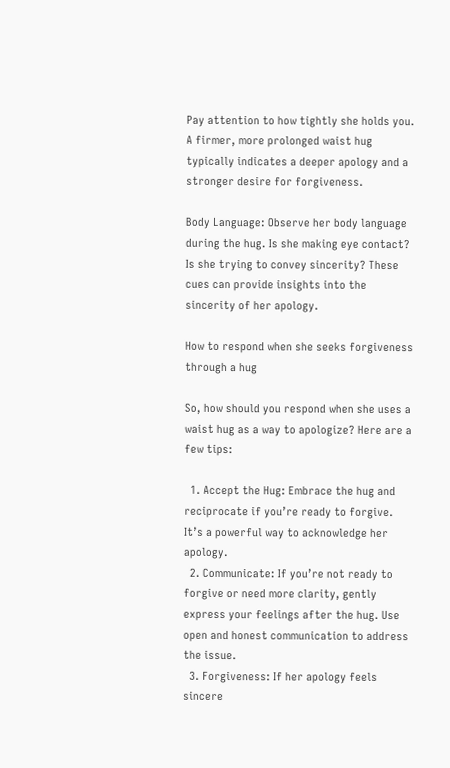Pay attention to how tightly she holds you. A firmer, more prolonged waist hug typically indicates a deeper apology and a stronger desire for forgiveness.

Body Language: Observe her body language during the hug. Is she making eye contact? Is she trying to convey sincerity? These cues can provide insights into the sincerity of her apology.

How to respond when she seeks forgiveness through a hug

So, how should you respond when she uses a waist hug as a way to apologize? Here are a few tips:

  1. Accept the Hug: Embrace the hug and reciprocate if you’re ready to forgive. It’s a powerful way to acknowledge her apology.
  2. Communicate: If you’re not ready to forgive or need more clarity, gently express your feelings after the hug. Use open and honest communication to address the issue.
  3. Forgiveness: If her apology feels sincere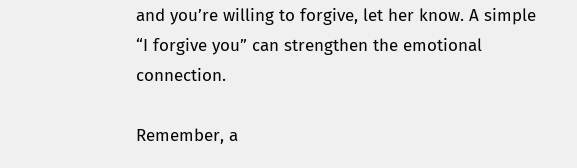and you’re willing to forgive, let her know. A simple “I forgive you” can strengthen the emotional connection.

Remember, a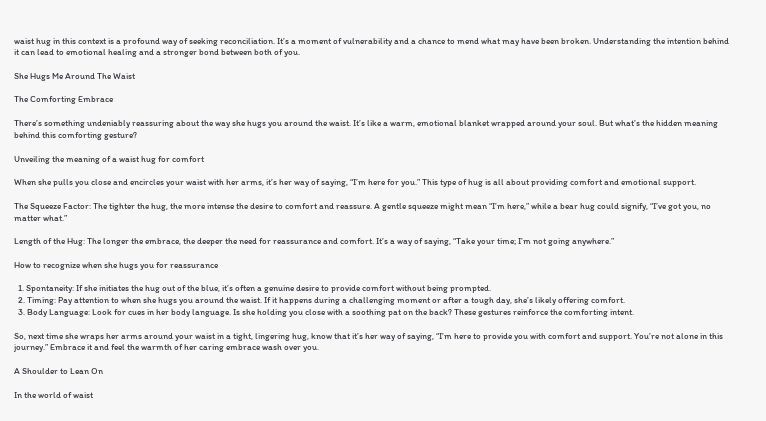waist hug in this context is a profound way of seeking reconciliation. It’s a moment of vulnerability and a chance to mend what may have been broken. Understanding the intention behind it can lead to emotional healing and a stronger bond between both of you.

She Hugs Me Around The Waist

The Comforting Embrace

There’s something undeniably reassuring about the way she hugs you around the waist. It’s like a warm, emotional blanket wrapped around your soul. But what’s the hidden meaning behind this comforting gesture?

Unveiling the meaning of a waist hug for comfort

When she pulls you close and encircles your waist with her arms, it’s her way of saying, “I’m here for you.” This type of hug is all about providing comfort and emotional support.

The Squeeze Factor: The tighter the hug, the more intense the desire to comfort and reassure. A gentle squeeze might mean “I’m here,” while a bear hug could signify, “I’ve got you, no matter what.”

Length of the Hug: The longer the embrace, the deeper the need for reassurance and comfort. It’s a way of saying, “Take your time; I’m not going anywhere.”

How to recognize when she hugs you for reassurance

  1. Spontaneity: If she initiates the hug out of the blue, it’s often a genuine desire to provide comfort without being prompted.
  2. Timing: Pay attention to when she hugs you around the waist. If it happens during a challenging moment or after a tough day, she’s likely offering comfort.
  3. Body Language: Look for cues in her body language. Is she holding you close with a soothing pat on the back? These gestures reinforce the comforting intent.

So, next time she wraps her arms around your waist in a tight, lingering hug, know that it’s her way of saying, “I’m here to provide you with comfort and support. You’re not alone in this journey.” Embrace it and feel the warmth of her caring embrace wash over you.

A Shoulder to Lean On

In the world of waist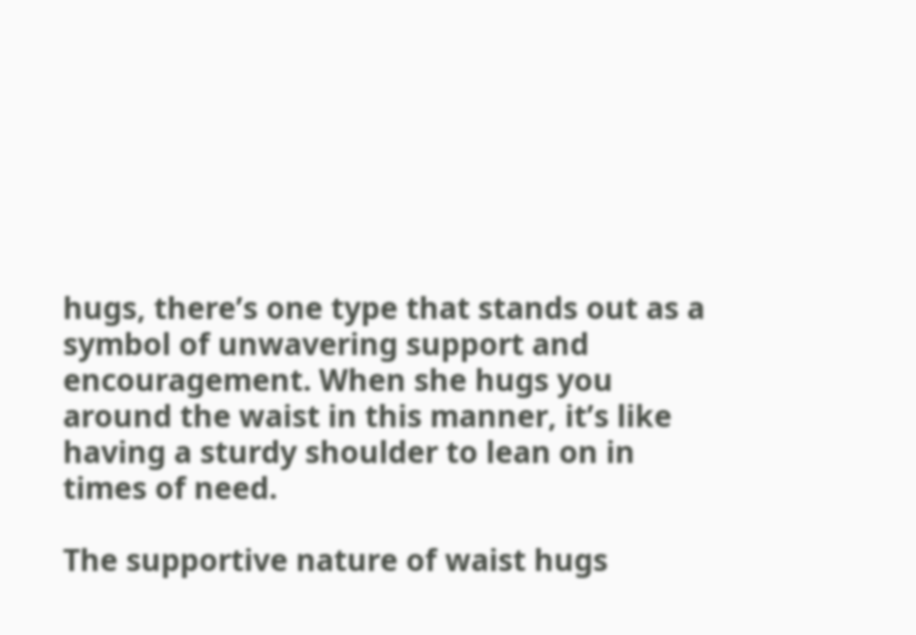hugs, there’s one type that stands out as a symbol of unwavering support and encouragement. When she hugs you around the waist in this manner, it’s like having a sturdy shoulder to lean on in times of need.

The supportive nature of waist hugs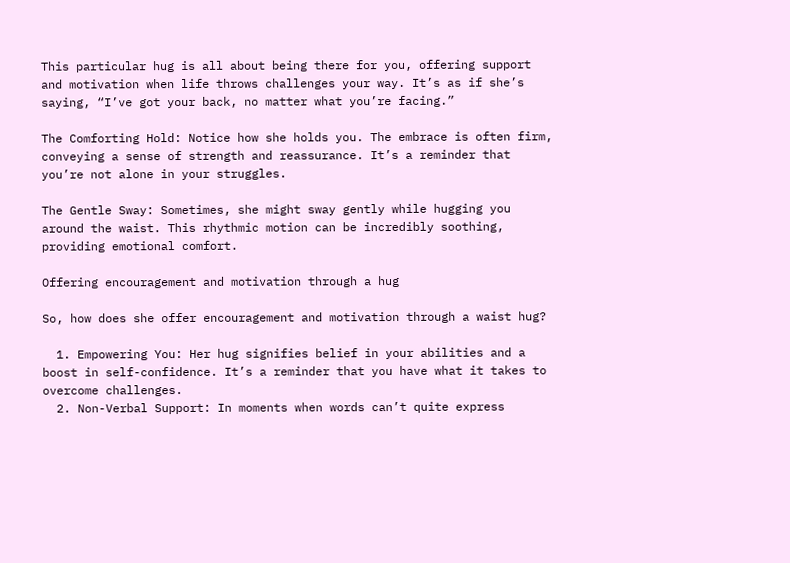This particular hug is all about being there for you, offering support and motivation when life throws challenges your way. It’s as if she’s saying, “I’ve got your back, no matter what you’re facing.”

The Comforting Hold: Notice how she holds you. The embrace is often firm, conveying a sense of strength and reassurance. It’s a reminder that you’re not alone in your struggles.

The Gentle Sway: Sometimes, she might sway gently while hugging you around the waist. This rhythmic motion can be incredibly soothing, providing emotional comfort.

Offering encouragement and motivation through a hug

So, how does she offer encouragement and motivation through a waist hug?

  1. Empowering You: Her hug signifies belief in your abilities and a boost in self-confidence. It’s a reminder that you have what it takes to overcome challenges.
  2. Non-Verbal Support: In moments when words can’t quite express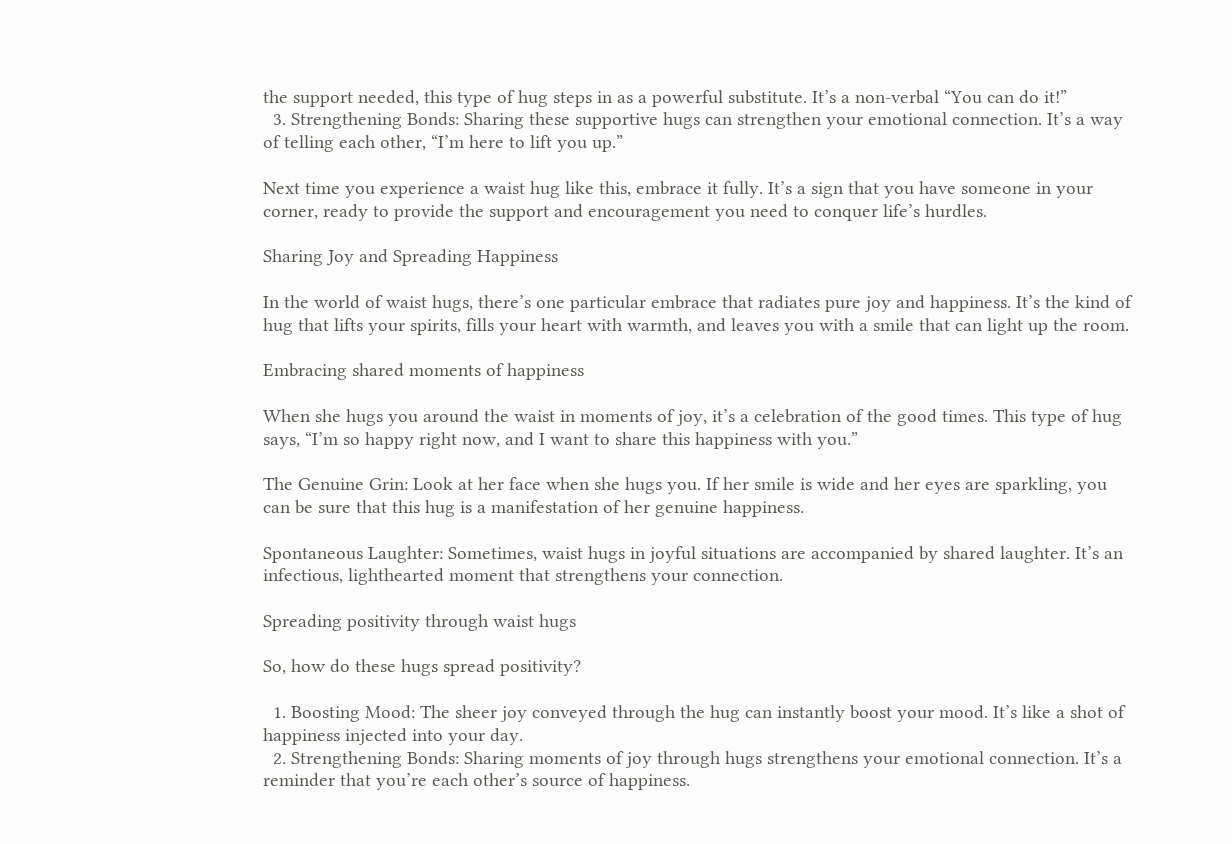the support needed, this type of hug steps in as a powerful substitute. It’s a non-verbal “You can do it!”
  3. Strengthening Bonds: Sharing these supportive hugs can strengthen your emotional connection. It’s a way of telling each other, “I’m here to lift you up.”

Next time you experience a waist hug like this, embrace it fully. It’s a sign that you have someone in your corner, ready to provide the support and encouragement you need to conquer life’s hurdles.

Sharing Joy and Spreading Happiness

In the world of waist hugs, there’s one particular embrace that radiates pure joy and happiness. It’s the kind of hug that lifts your spirits, fills your heart with warmth, and leaves you with a smile that can light up the room.

Embracing shared moments of happiness

When she hugs you around the waist in moments of joy, it’s a celebration of the good times. This type of hug says, “I’m so happy right now, and I want to share this happiness with you.”

The Genuine Grin: Look at her face when she hugs you. If her smile is wide and her eyes are sparkling, you can be sure that this hug is a manifestation of her genuine happiness.

Spontaneous Laughter: Sometimes, waist hugs in joyful situations are accompanied by shared laughter. It’s an infectious, lighthearted moment that strengthens your connection.

Spreading positivity through waist hugs

So, how do these hugs spread positivity?

  1. Boosting Mood: The sheer joy conveyed through the hug can instantly boost your mood. It’s like a shot of happiness injected into your day.
  2. Strengthening Bonds: Sharing moments of joy through hugs strengthens your emotional connection. It’s a reminder that you’re each other’s source of happiness.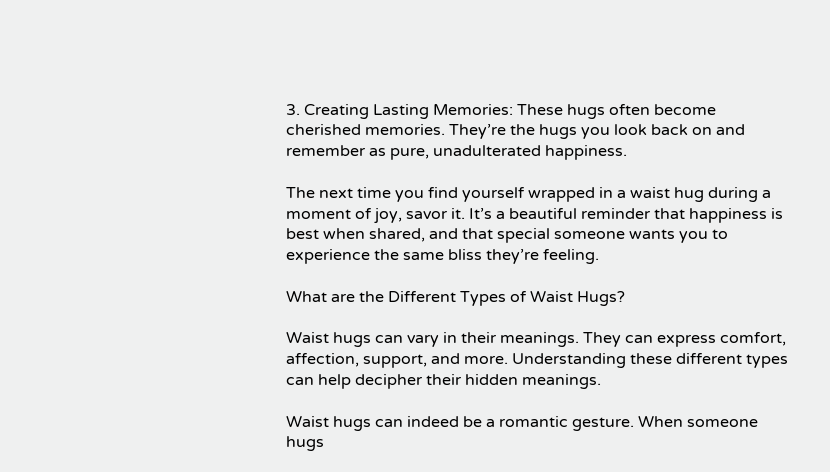3. Creating Lasting Memories: These hugs often become cherished memories. They’re the hugs you look back on and remember as pure, unadulterated happiness.

The next time you find yourself wrapped in a waist hug during a moment of joy, savor it. It’s a beautiful reminder that happiness is best when shared, and that special someone wants you to experience the same bliss they’re feeling.

What are the Different Types of Waist Hugs?

Waist hugs can vary in their meanings. They can express comfort, affection, support, and more. Understanding these different types can help decipher their hidden meanings.

Waist hugs can indeed be a romantic gesture. When someone hugs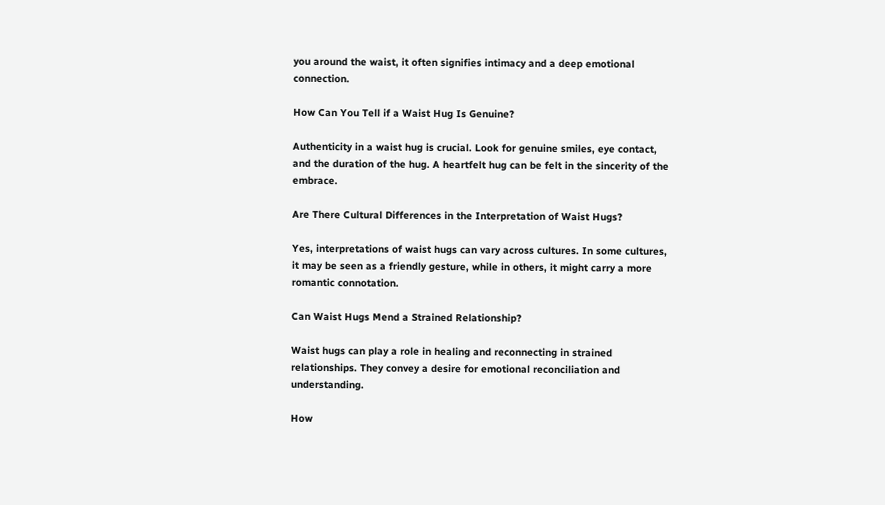you around the waist, it often signifies intimacy and a deep emotional connection.

How Can You Tell if a Waist Hug Is Genuine?

Authenticity in a waist hug is crucial. Look for genuine smiles, eye contact, and the duration of the hug. A heartfelt hug can be felt in the sincerity of the embrace.

Are There Cultural Differences in the Interpretation of Waist Hugs?

Yes, interpretations of waist hugs can vary across cultures. In some cultures, it may be seen as a friendly gesture, while in others, it might carry a more romantic connotation.

Can Waist Hugs Mend a Strained Relationship?

Waist hugs can play a role in healing and reconnecting in strained relationships. They convey a desire for emotional reconciliation and understanding.

How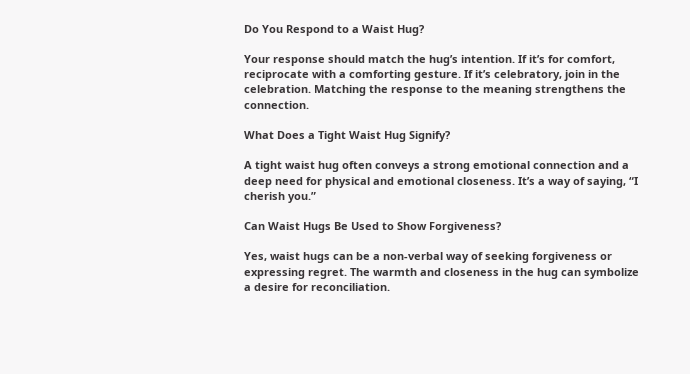Do You Respond to a Waist Hug?

Your response should match the hug’s intention. If it’s for comfort, reciprocate with a comforting gesture. If it’s celebratory, join in the celebration. Matching the response to the meaning strengthens the connection.

What Does a Tight Waist Hug Signify?

A tight waist hug often conveys a strong emotional connection and a deep need for physical and emotional closeness. It’s a way of saying, “I cherish you.”

Can Waist Hugs Be Used to Show Forgiveness?

Yes, waist hugs can be a non-verbal way of seeking forgiveness or expressing regret. The warmth and closeness in the hug can symbolize a desire for reconciliation.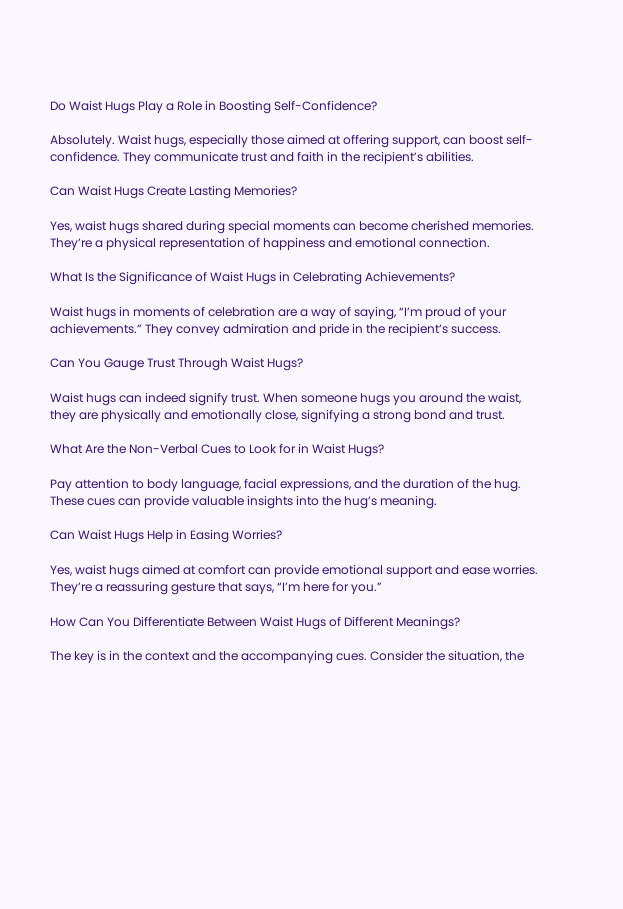Do Waist Hugs Play a Role in Boosting Self-Confidence?

Absolutely. Waist hugs, especially those aimed at offering support, can boost self-confidence. They communicate trust and faith in the recipient’s abilities.

Can Waist Hugs Create Lasting Memories?

Yes, waist hugs shared during special moments can become cherished memories. They’re a physical representation of happiness and emotional connection.

What Is the Significance of Waist Hugs in Celebrating Achievements?

Waist hugs in moments of celebration are a way of saying, “I’m proud of your achievements.” They convey admiration and pride in the recipient’s success.

Can You Gauge Trust Through Waist Hugs?

Waist hugs can indeed signify trust. When someone hugs you around the waist, they are physically and emotionally close, signifying a strong bond and trust.

What Are the Non-Verbal Cues to Look for in Waist Hugs?

Pay attention to body language, facial expressions, and the duration of the hug. These cues can provide valuable insights into the hug’s meaning.

Can Waist Hugs Help in Easing Worries?

Yes, waist hugs aimed at comfort can provide emotional support and ease worries. They’re a reassuring gesture that says, “I’m here for you.”

How Can You Differentiate Between Waist Hugs of Different Meanings?

The key is in the context and the accompanying cues. Consider the situation, the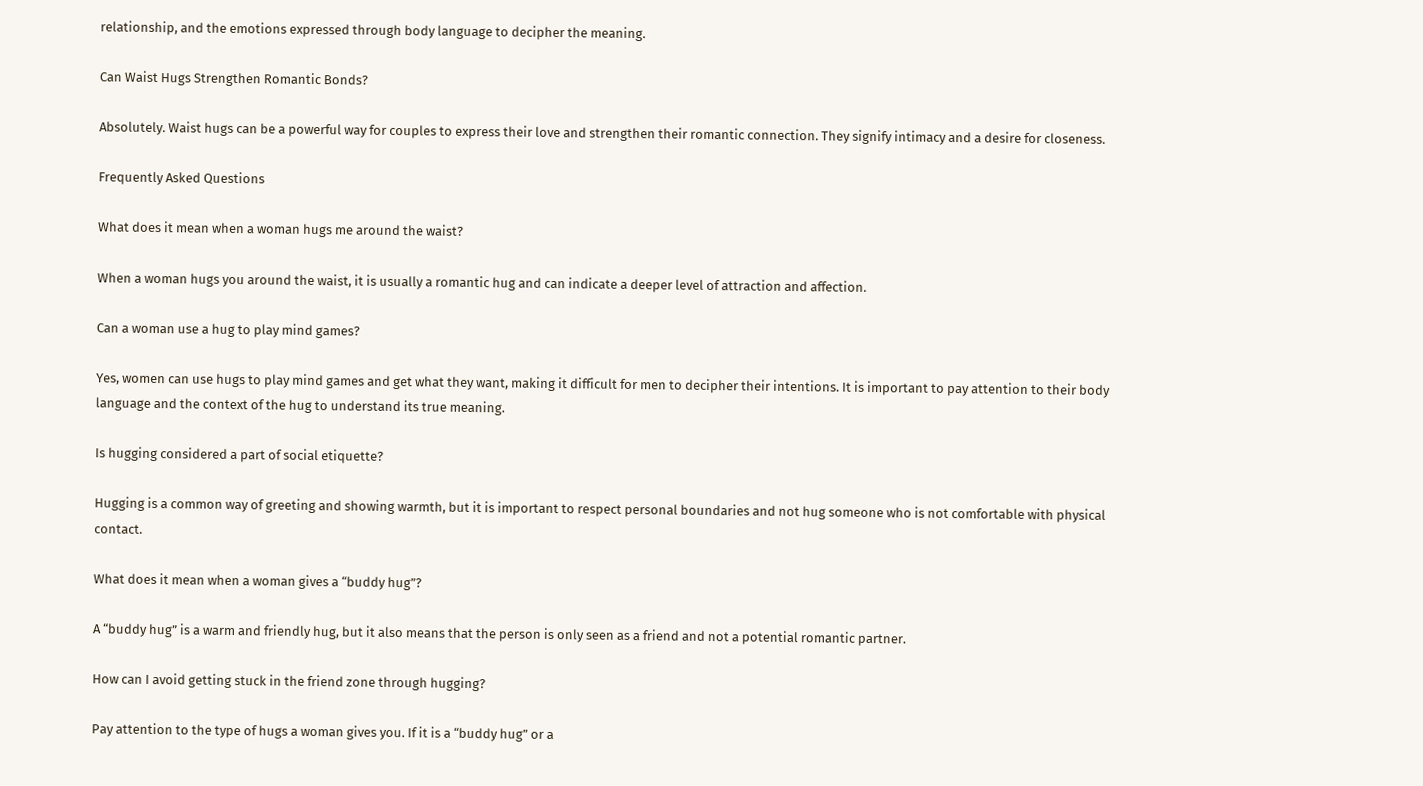relationship, and the emotions expressed through body language to decipher the meaning.

Can Waist Hugs Strengthen Romantic Bonds?

Absolutely. Waist hugs can be a powerful way for couples to express their love and strengthen their romantic connection. They signify intimacy and a desire for closeness.

Frequently Asked Questions

What does it mean when a woman hugs me around the waist?

When a woman hugs you around the waist, it is usually a romantic hug and can indicate a deeper level of attraction and affection.

Can a woman use a hug to play mind games?

Yes, women can use hugs to play mind games and get what they want, making it difficult for men to decipher their intentions. It is important to pay attention to their body language and the context of the hug to understand its true meaning.

Is hugging considered a part of social etiquette?

Hugging is a common way of greeting and showing warmth, but it is important to respect personal boundaries and not hug someone who is not comfortable with physical contact.

What does it mean when a woman gives a “buddy hug”?

A “buddy hug” is a warm and friendly hug, but it also means that the person is only seen as a friend and not a potential romantic partner.

How can I avoid getting stuck in the friend zone through hugging?

Pay attention to the type of hugs a woman gives you. If it is a “buddy hug” or a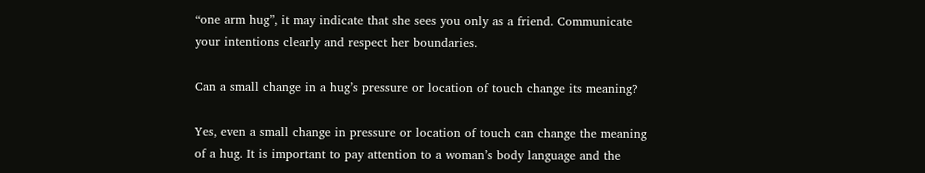“one arm hug”, it may indicate that she sees you only as a friend. Communicate your intentions clearly and respect her boundaries.

Can a small change in a hug’s pressure or location of touch change its meaning?

Yes, even a small change in pressure or location of touch can change the meaning of a hug. It is important to pay attention to a woman’s body language and the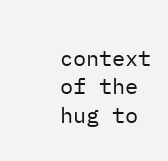context of the hug to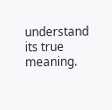understand its true meaning.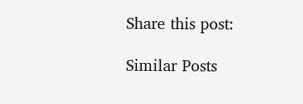Share this post:

Similar Posts